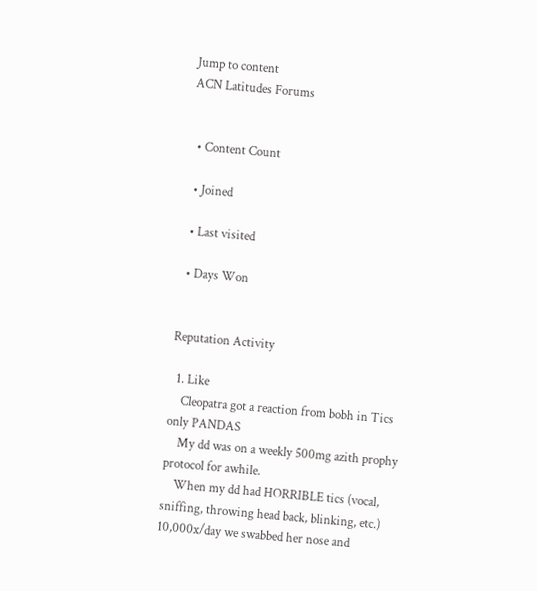Jump to content
ACN Latitudes Forums


  • Content Count

  • Joined

  • Last visited

  • Days Won


Reputation Activity

  1. Like
    Cleopatra got a reaction from bobh in Tics only PANDAS
    My dd was on a weekly 500mg azith prophy protocol for awhile.
    When my dd had HORRIBLE tics (vocal, sniffing, throwing head back, blinking, etc.) 10,000x/day we swabbed her nose and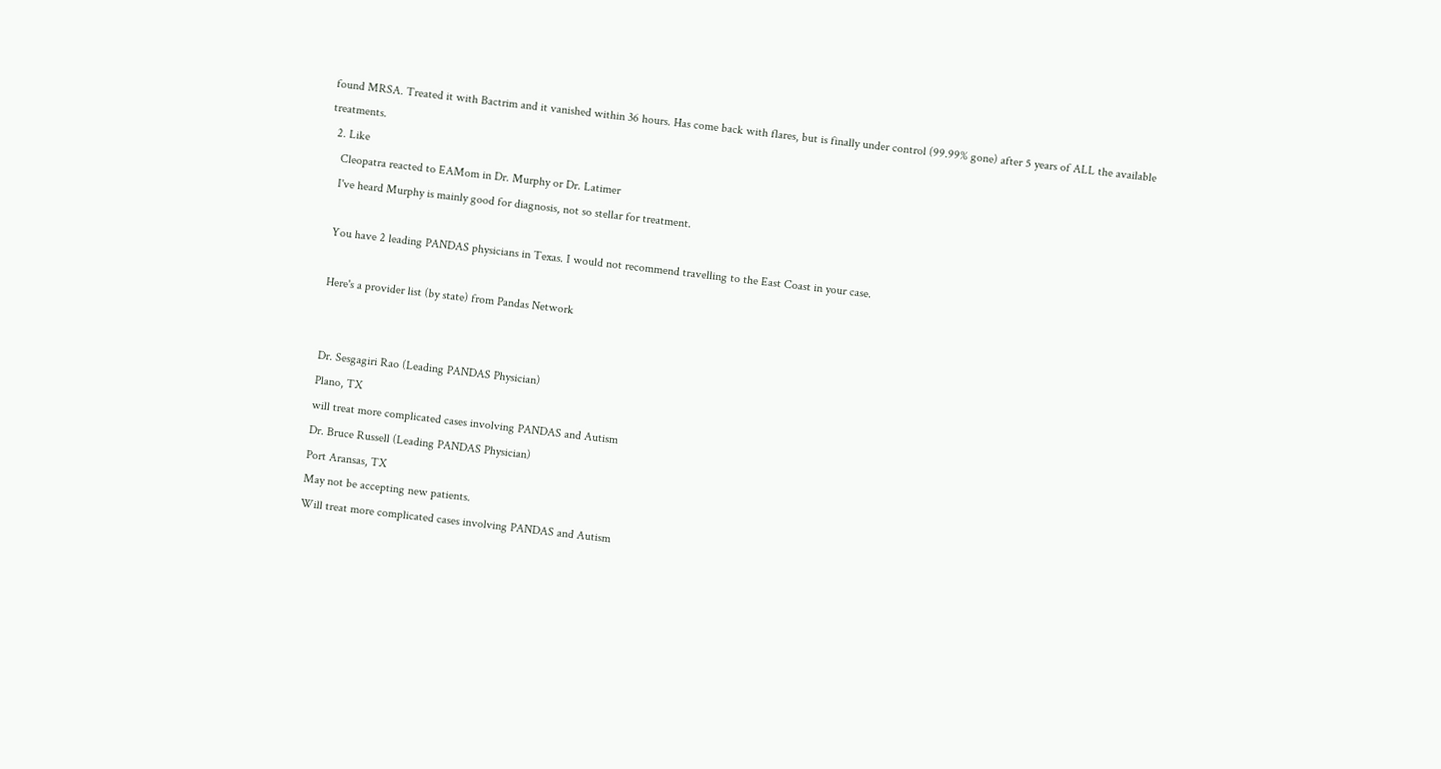found MRSA. Treated it with Bactrim and it vanished within 36 hours. Has come back with flares, but is finally under control (99.99% gone) after 5 years of ALL the available treatments.
  2. Like
    Cleopatra reacted to EAMom in Dr. Murphy or Dr. Latimer
    I've heard Murphy is mainly good for diagnosis, not so stellar for treatment.

    You have 2 leading PANDAS physicians in Texas. I would not recommend travelling to the East Coast in your case.

    Here's a provider list (by state) from Pandas Network


    Dr. Sesgagiri Rao (Leading PANDAS Physician)
    Plano, TX
    will treat more complicated cases involving PANDAS and Autism
    Dr. Bruce Russell (Leading PANDAS Physician)
    Port Aransas, TX
    May not be accepting new patients.
    Will treat more complicated cases involving PANDAS and Autism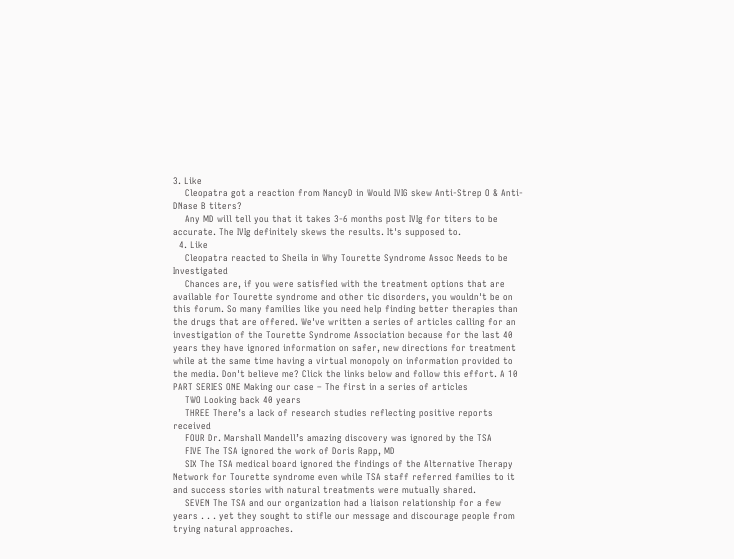3. Like
    Cleopatra got a reaction from NancyD in Would IVIG skew Anti-Strep O & Anti-DNase B titers?
    Any MD will tell you that it takes 3-6 months post IVIg for titers to be accurate. The IVIg definitely skews the results. It's supposed to.
  4. Like
    Cleopatra reacted to Sheila in Why Tourette Syndrome Assoc Needs to be Investigated
    Chances are, if you were satisfied with the treatment options that are available for Tourette syndrome and other tic disorders, you wouldn't be on this forum. So many families like you need help finding better therapies than the drugs that are offered. We've written a series of articles calling for an investigation of the Tourette Syndrome Association because for the last 40 years they have ignored information on safer, new directions for treatment while at the same time having a virtual monopoly on information provided to the media. Don't believe me? Click the links below and follow this effort. A 10 PART SERIES ONE Making our case – The first in a series of articles
    TWO Looking back 40 years
    THREE There’s a lack of research studies reflecting positive reports received
    FOUR Dr. Marshall Mandell’s amazing discovery was ignored by the TSA
    FIVE The TSA ignored the work of Doris Rapp, MD
    SIX The TSA medical board ignored the findings of the Alternative Therapy Network for Tourette syndrome even while TSA staff referred families to it and success stories with natural treatments were mutually shared.
    SEVEN The TSA and our organization had a liaison relationship for a few years . . . yet they sought to stifle our message and discourage people from trying natural approaches.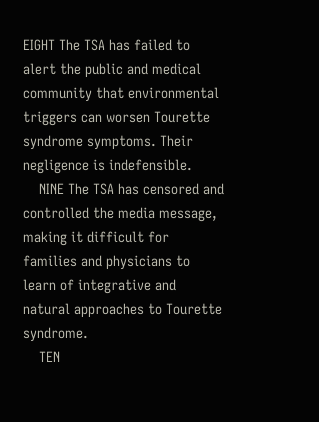EIGHT The TSA has failed to alert the public and medical community that environmental triggers can worsen Tourette syndrome symptoms. Their negligence is indefensible.
    NINE The TSA has censored and controlled the media message, making it difficult for families and physicians to learn of integrative and natural approaches to Tourette syndrome.
    TEN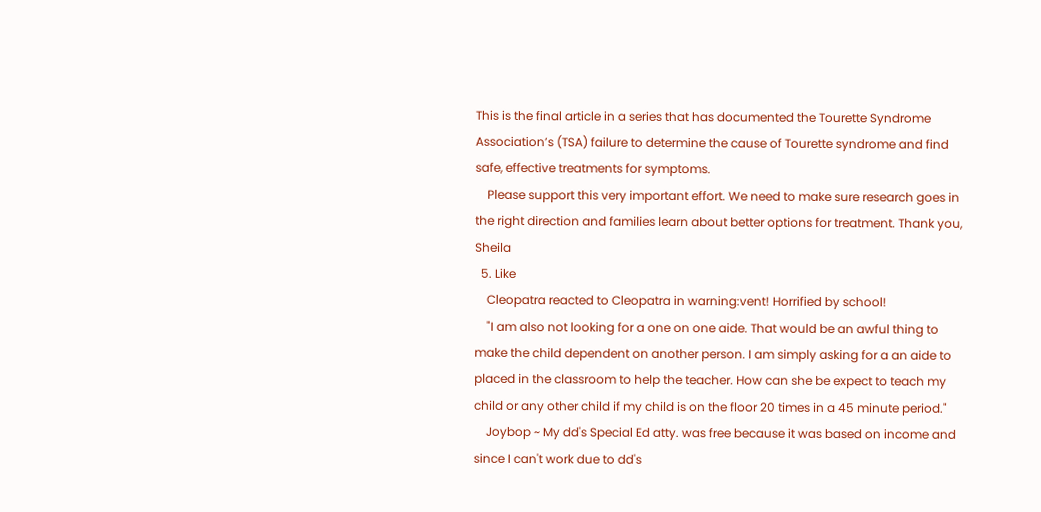This is the final article in a series that has documented the Tourette Syndrome Association’s (TSA) failure to determine the cause of Tourette syndrome and find safe, effective treatments for symptoms.
    Please support this very important effort. We need to make sure research goes in the right direction and families learn about better options for treatment. Thank you, Sheila
  5. Like
    Cleopatra reacted to Cleopatra in warning:vent! Horrified by school!
    "I am also not looking for a one on one aide. That would be an awful thing to make the child dependent on another person. I am simply asking for a an aide to placed in the classroom to help the teacher. How can she be expect to teach my child or any other child if my child is on the floor 20 times in a 45 minute period."
    Joybop ~ My dd's Special Ed atty. was free because it was based on income and since I can't work due to dd's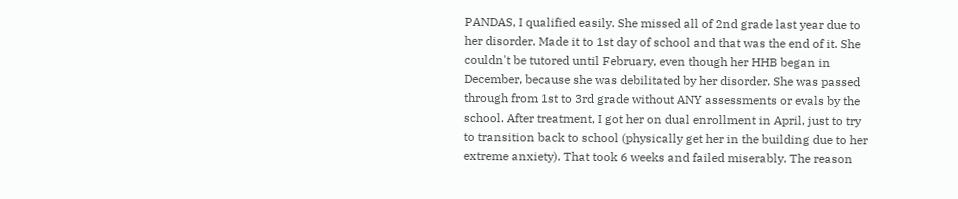PANDAS, I qualified easily. She missed all of 2nd grade last year due to her disorder. Made it to 1st day of school and that was the end of it. She couldn't be tutored until February, even though her HHB began in December, because she was debilitated by her disorder. She was passed through from 1st to 3rd grade without ANY assessments or evals by the school. After treatment, I got her on dual enrollment in April, just to try to transition back to school (physically get her in the building due to her extreme anxiety). That took 6 weeks and failed miserably. The reason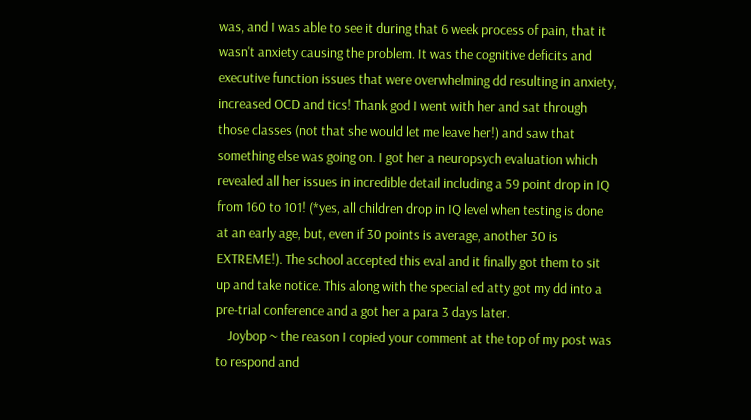was, and I was able to see it during that 6 week process of pain, that it wasn't anxiety causing the problem. It was the cognitive deficits and executive function issues that were overwhelming dd resulting in anxiety, increased OCD and tics! Thank god I went with her and sat through those classes (not that she would let me leave her!) and saw that something else was going on. I got her a neuropsych evaluation which revealed all her issues in incredible detail including a 59 point drop in IQ from 160 to 101! (*yes, all children drop in IQ level when testing is done at an early age, but, even if 30 points is average, another 30 is EXTREME!). The school accepted this eval and it finally got them to sit up and take notice. This along with the special ed atty got my dd into a pre-trial conference and a got her a para 3 days later.
    Joybop ~ the reason I copied your comment at the top of my post was to respond and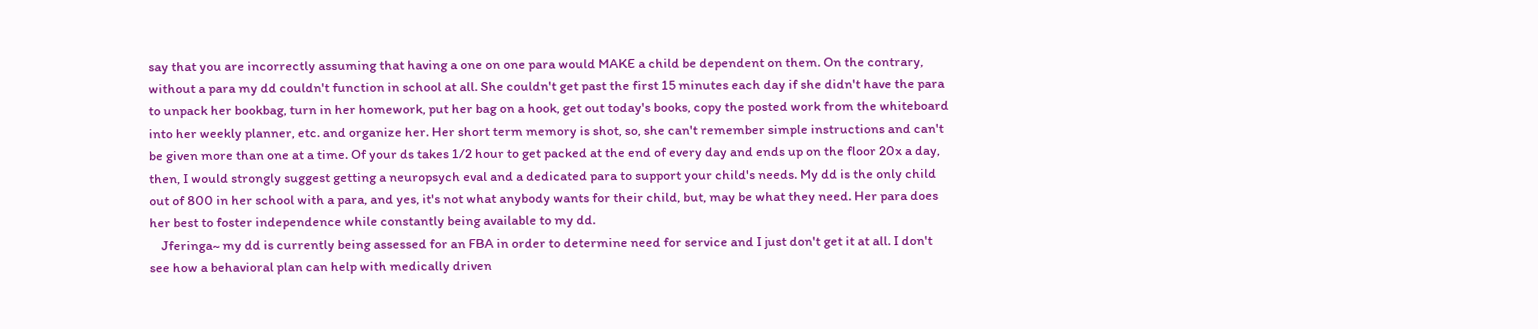say that you are incorrectly assuming that having a one on one para would MAKE a child be dependent on them. On the contrary, without a para my dd couldn't function in school at all. She couldn't get past the first 15 minutes each day if she didn't have the para to unpack her bookbag, turn in her homework, put her bag on a hook, get out today's books, copy the posted work from the whiteboard into her weekly planner, etc. and organize her. Her short term memory is shot, so, she can't remember simple instructions and can't be given more than one at a time. Of your ds takes 1/2 hour to get packed at the end of every day and ends up on the floor 20x a day, then, I would strongly suggest getting a neuropsych eval and a dedicated para to support your child's needs. My dd is the only child out of 800 in her school with a para, and yes, it's not what anybody wants for their child, but, may be what they need. Her para does her best to foster independence while constantly being available to my dd.
    Jferinga~ my dd is currently being assessed for an FBA in order to determine need for service and I just don't get it at all. I don't see how a behavioral plan can help with medically driven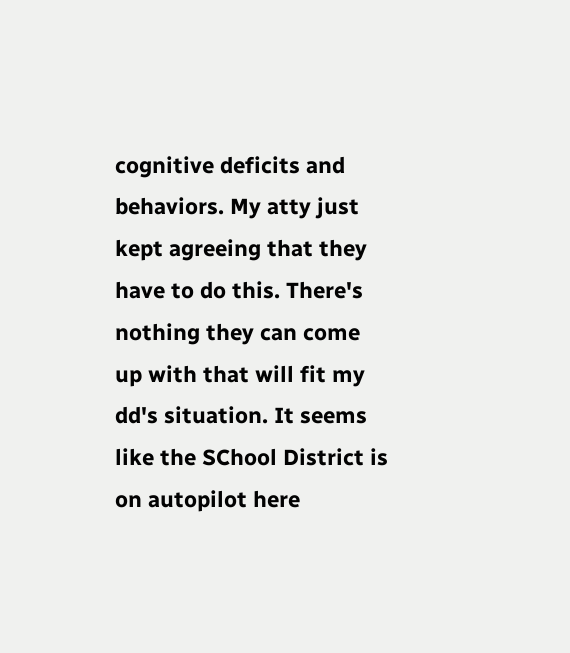cognitive deficits and behaviors. My atty just kept agreeing that they have to do this. There's nothing they can come up with that will fit my dd's situation. It seems like the SChool District is on autopilot here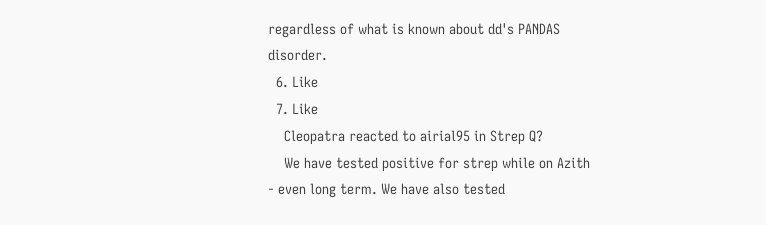regardless of what is known about dd's PANDAS disorder.
  6. Like
  7. Like
    Cleopatra reacted to airial95 in Strep Q?
    We have tested positive for strep while on Azith - even long term. We have also tested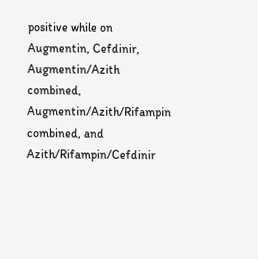positive while on Augmentin, Cefdinir, Augmentin/Azith combined, Augmentin/Azith/Rifampin combined, and Azith/Rifampin/Cefdinir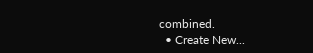combined.
  • Create New...